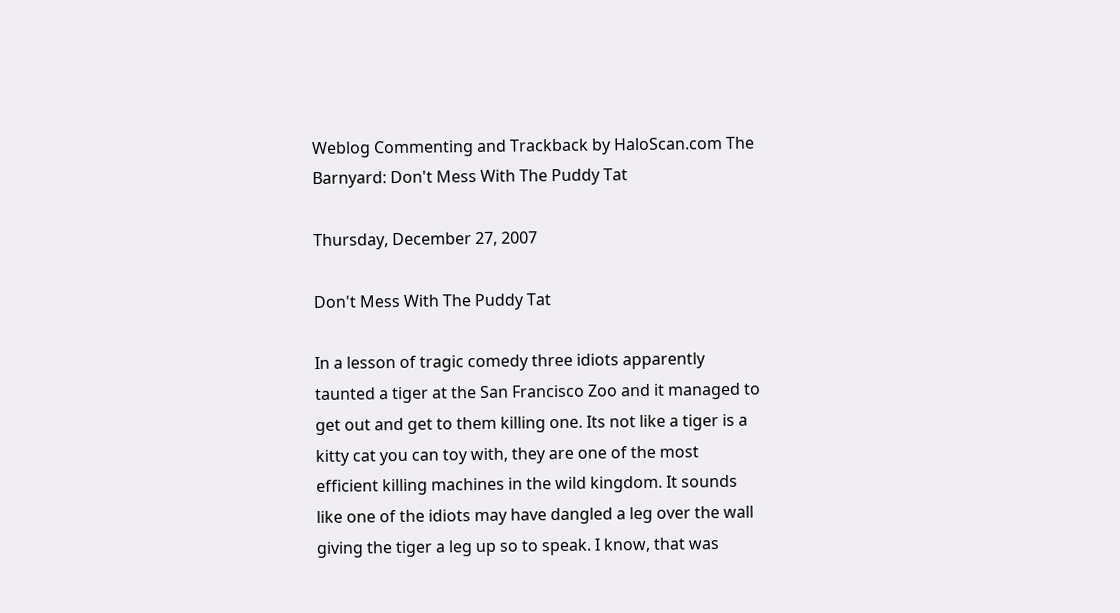Weblog Commenting and Trackback by HaloScan.com The Barnyard: Don't Mess With The Puddy Tat

Thursday, December 27, 2007

Don't Mess With The Puddy Tat

In a lesson of tragic comedy three idiots apparently taunted a tiger at the San Francisco Zoo and it managed to get out and get to them killing one. Its not like a tiger is a kitty cat you can toy with, they are one of the most efficient killing machines in the wild kingdom. It sounds like one of the idiots may have dangled a leg over the wall giving the tiger a leg up so to speak. I know, that was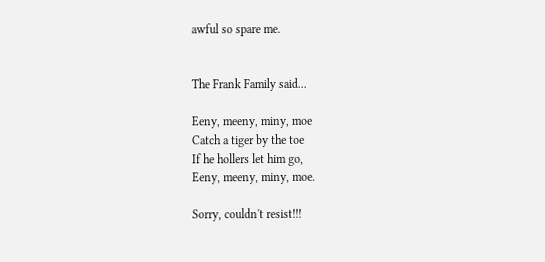awful so spare me.


The Frank Family said...

Eeny, meeny, miny, moe
Catch a tiger by the toe
If he hollers let him go,
Eeny, meeny, miny, moe.

Sorry, couldn't resist!!!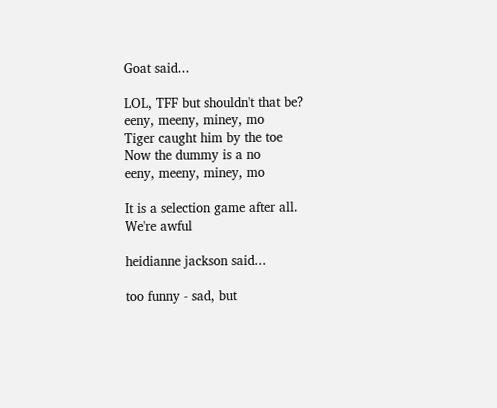Goat said...

LOL, TFF but shouldn't that be?
eeny, meeny, miney, mo
Tiger caught him by the toe
Now the dummy is a no
eeny, meeny, miney, mo

It is a selection game after all.
We're awful

heidianne jackson said...

too funny - sad, but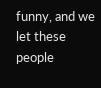funny, and we let these people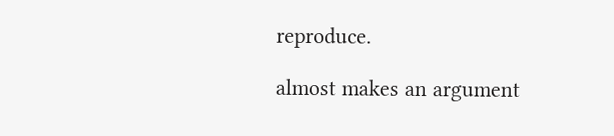reproduce.

almost makes an argument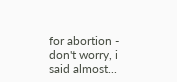for abortion - don't worry, i said almost...